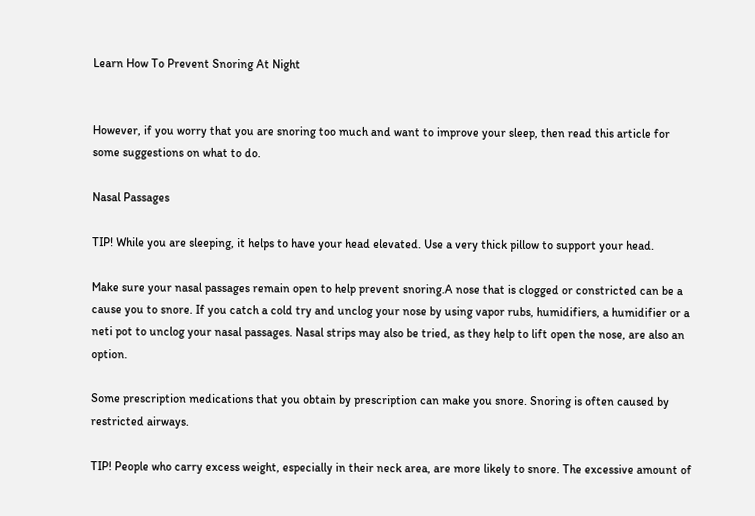Learn How To Prevent Snoring At Night


However, if you worry that you are snoring too much and want to improve your sleep, then read this article for some suggestions on what to do.

Nasal Passages

TIP! While you are sleeping, it helps to have your head elevated. Use a very thick pillow to support your head.

Make sure your nasal passages remain open to help prevent snoring.A nose that is clogged or constricted can be a cause you to snore. If you catch a cold try and unclog your nose by using vapor rubs, humidifiers, a humidifier or a neti pot to unclog your nasal passages. Nasal strips may also be tried, as they help to lift open the nose, are also an option.

Some prescription medications that you obtain by prescription can make you snore. Snoring is often caused by restricted airways.

TIP! People who carry excess weight, especially in their neck area, are more likely to snore. The excessive amount of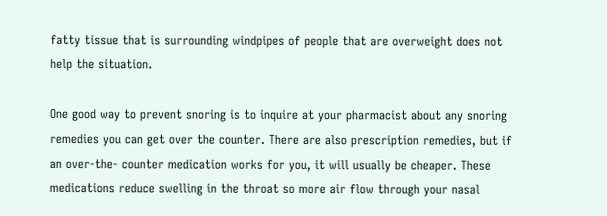fatty tissue that is surrounding windpipes of people that are overweight does not help the situation.

One good way to prevent snoring is to inquire at your pharmacist about any snoring remedies you can get over the counter. There are also prescription remedies, but if an over-the- counter medication works for you, it will usually be cheaper. These medications reduce swelling in the throat so more air flow through your nasal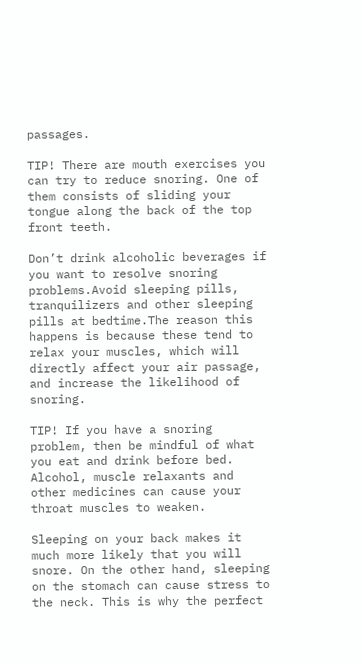passages.

TIP! There are mouth exercises you can try to reduce snoring. One of them consists of sliding your tongue along the back of the top front teeth.

Don’t drink alcoholic beverages if you want to resolve snoring problems.Avoid sleeping pills, tranquilizers and other sleeping pills at bedtime.The reason this happens is because these tend to relax your muscles, which will directly affect your air passage, and increase the likelihood of snoring.

TIP! If you have a snoring problem, then be mindful of what you eat and drink before bed. Alcohol, muscle relaxants and other medicines can cause your throat muscles to weaken.

Sleeping on your back makes it much more likely that you will snore. On the other hand, sleeping on the stomach can cause stress to the neck. This is why the perfect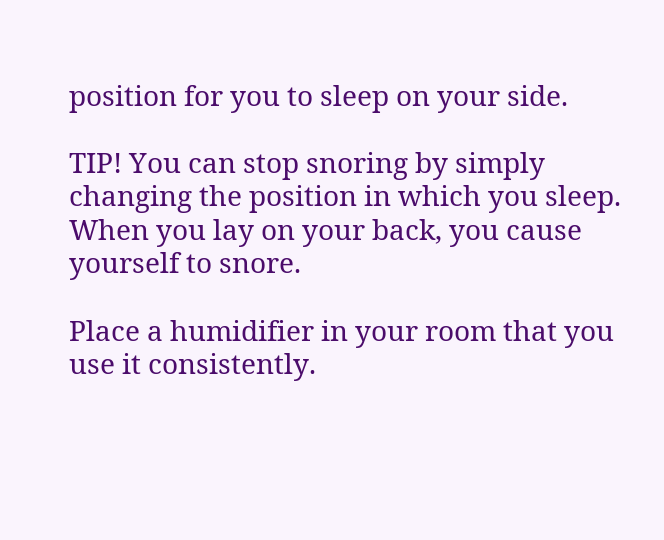position for you to sleep on your side.

TIP! You can stop snoring by simply changing the position in which you sleep. When you lay on your back, you cause yourself to snore.

Place a humidifier in your room that you use it consistently.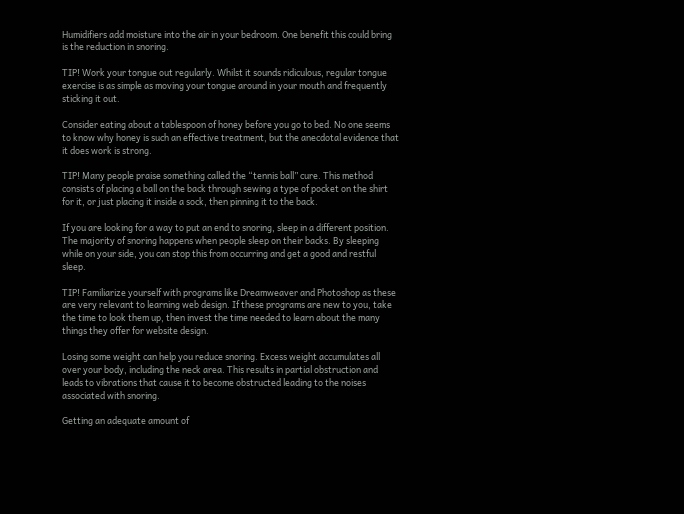Humidifiers add moisture into the air in your bedroom. One benefit this could bring is the reduction in snoring.

TIP! Work your tongue out regularly. Whilst it sounds ridiculous, regular tongue exercise is as simple as moving your tongue around in your mouth and frequently sticking it out.

Consider eating about a tablespoon of honey before you go to bed. No one seems to know why honey is such an effective treatment, but the anecdotal evidence that it does work is strong.

TIP! Many people praise something called the “tennis ball” cure. This method consists of placing a ball on the back through sewing a type of pocket on the shirt for it, or just placing it inside a sock, then pinning it to the back.

If you are looking for a way to put an end to snoring, sleep in a different position. The majority of snoring happens when people sleep on their backs. By sleeping while on your side, you can stop this from occurring and get a good and restful sleep.

TIP! Familiarize yourself with programs like Dreamweaver and Photoshop as these are very relevant to learning web design. If these programs are new to you, take the time to look them up, then invest the time needed to learn about the many things they offer for website design.

Losing some weight can help you reduce snoring. Excess weight accumulates all over your body, including the neck area. This results in partial obstruction and leads to vibrations that cause it to become obstructed leading to the noises associated with snoring.

Getting an adequate amount of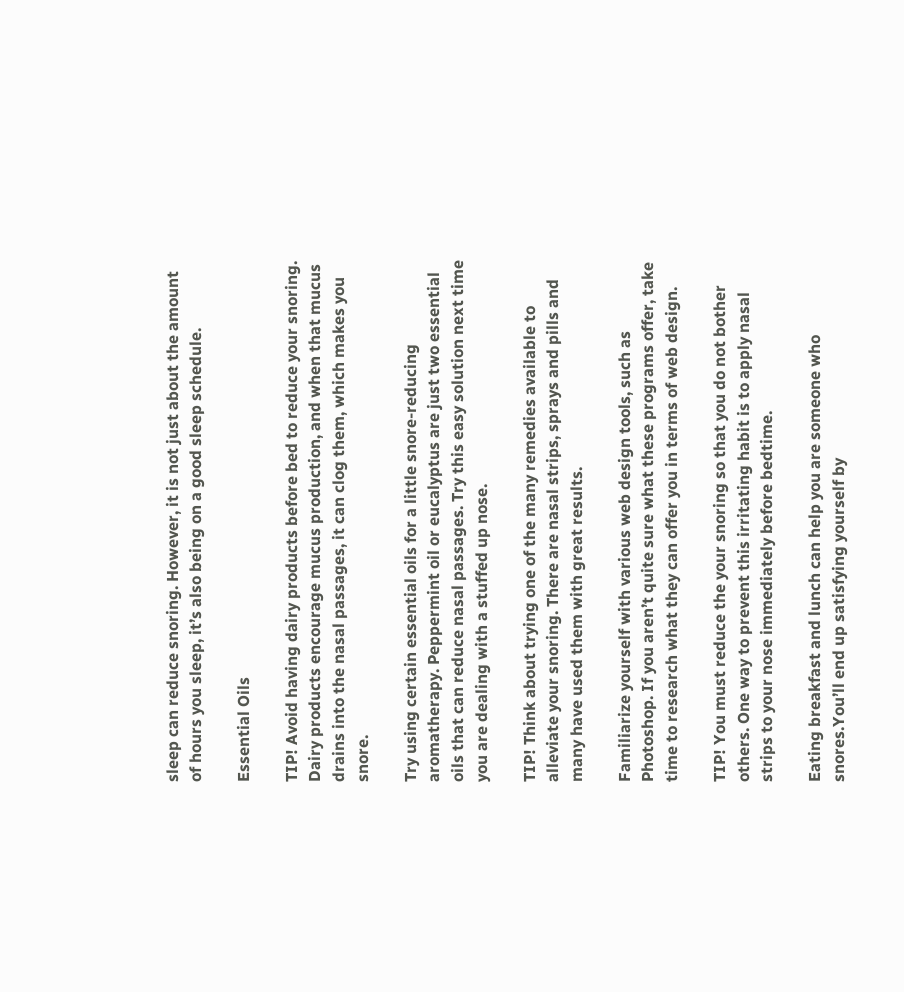sleep can reduce snoring. However, it is not just about the amount of hours you sleep, it’s also being on a good sleep schedule.

Essential Oils

TIP! Avoid having dairy products before bed to reduce your snoring. Dairy products encourage mucus production, and when that mucus drains into the nasal passages, it can clog them, which makes you snore.

Try using certain essential oils for a little snore-reducing aromatherapy. Peppermint oil or eucalyptus are just two essential oils that can reduce nasal passages. Try this easy solution next time you are dealing with a stuffed up nose.

TIP! Think about trying one of the many remedies available to alleviate your snoring. There are nasal strips, sprays and pills and many have used them with great results.

Familiarize yourself with various web design tools, such as Photoshop. If you aren’t quite sure what these programs offer, take time to research what they can offer you in terms of web design.

TIP! You must reduce the your snoring so that you do not bother others. One way to prevent this irritating habit is to apply nasal strips to your nose immediately before bedtime.

Eating breakfast and lunch can help you are someone who snores.You’ll end up satisfying yourself by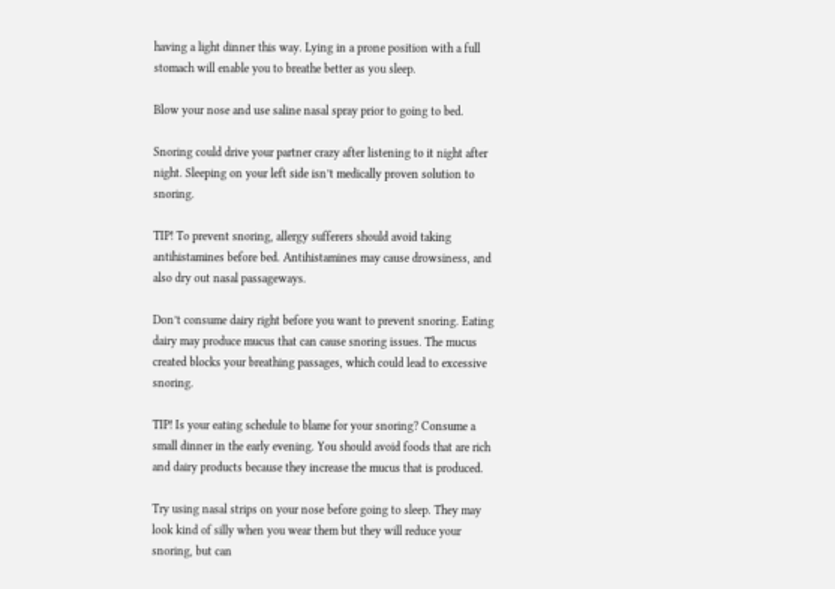having a light dinner this way. Lying in a prone position with a full stomach will enable you to breathe better as you sleep.

Blow your nose and use saline nasal spray prior to going to bed.

Snoring could drive your partner crazy after listening to it night after night. Sleeping on your left side isn’t medically proven solution to snoring.

TIP! To prevent snoring, allergy sufferers should avoid taking antihistamines before bed. Antihistamines may cause drowsiness, and also dry out nasal passageways.

Don’t consume dairy right before you want to prevent snoring. Eating dairy may produce mucus that can cause snoring issues. The mucus created blocks your breathing passages, which could lead to excessive snoring.

TIP! Is your eating schedule to blame for your snoring? Consume a small dinner in the early evening. You should avoid foods that are rich and dairy products because they increase the mucus that is produced.

Try using nasal strips on your nose before going to sleep. They may look kind of silly when you wear them but they will reduce your snoring, but can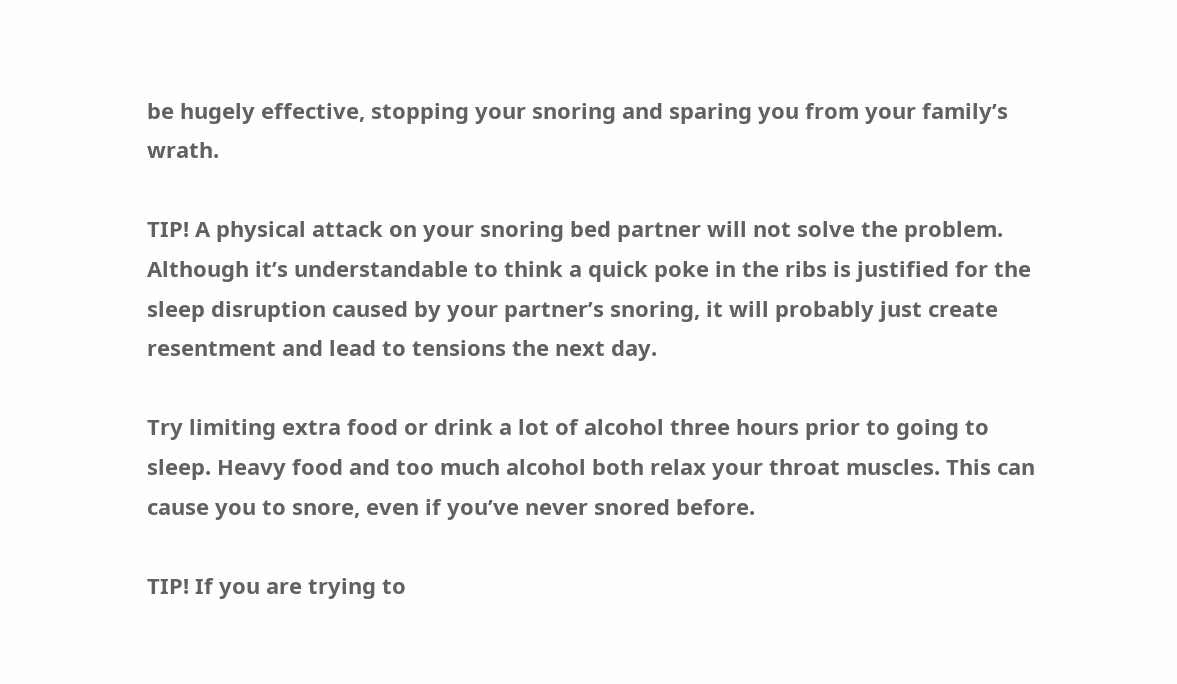be hugely effective, stopping your snoring and sparing you from your family’s wrath.

TIP! A physical attack on your snoring bed partner will not solve the problem. Although it’s understandable to think a quick poke in the ribs is justified for the sleep disruption caused by your partner’s snoring, it will probably just create resentment and lead to tensions the next day.

Try limiting extra food or drink a lot of alcohol three hours prior to going to sleep. Heavy food and too much alcohol both relax your throat muscles. This can cause you to snore, even if you’ve never snored before.

TIP! If you are trying to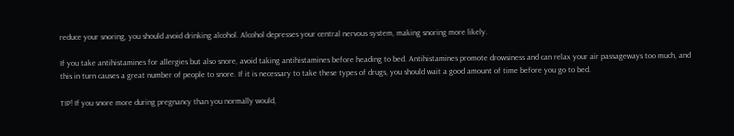reduce your snoring, you should avoid drinking alcohol. Alcohol depresses your central nervous system, making snoring more likely.

If you take antihistamines for allergies but also snore, avoid taking antihistamines before heading to bed. Antihistamines promote drowsiness and can relax your air passageways too much, and this in turn causes a great number of people to snore. If it is necessary to take these types of drugs, you should wait a good amount of time before you go to bed.

TIP! If you snore more during pregnancy than you normally would,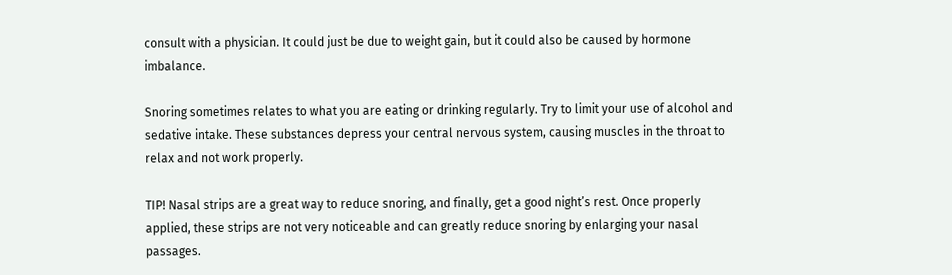consult with a physician. It could just be due to weight gain, but it could also be caused by hormone imbalance.

Snoring sometimes relates to what you are eating or drinking regularly. Try to limit your use of alcohol and sedative intake. These substances depress your central nervous system, causing muscles in the throat to relax and not work properly.

TIP! Nasal strips are a great way to reduce snoring, and finally, get a good night’s rest. Once properly applied, these strips are not very noticeable and can greatly reduce snoring by enlarging your nasal passages.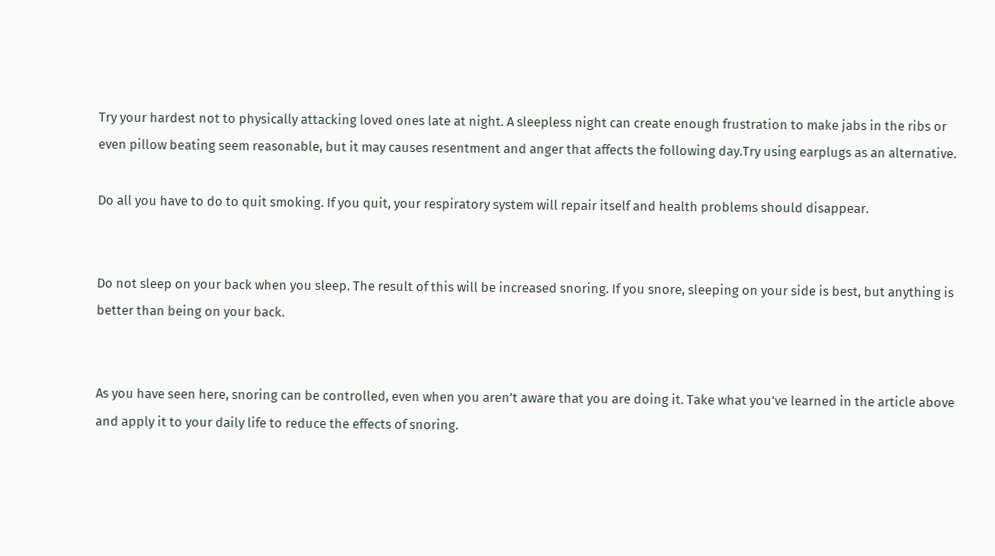Try your hardest not to physically attacking loved ones late at night. A sleepless night can create enough frustration to make jabs in the ribs or even pillow beating seem reasonable, but it may causes resentment and anger that affects the following day.Try using earplugs as an alternative.

Do all you have to do to quit smoking. If you quit, your respiratory system will repair itself and health problems should disappear.


Do not sleep on your back when you sleep. The result of this will be increased snoring. If you snore, sleeping on your side is best, but anything is better than being on your back.


As you have seen here, snoring can be controlled, even when you aren’t aware that you are doing it. Take what you’ve learned in the article above and apply it to your daily life to reduce the effects of snoring.